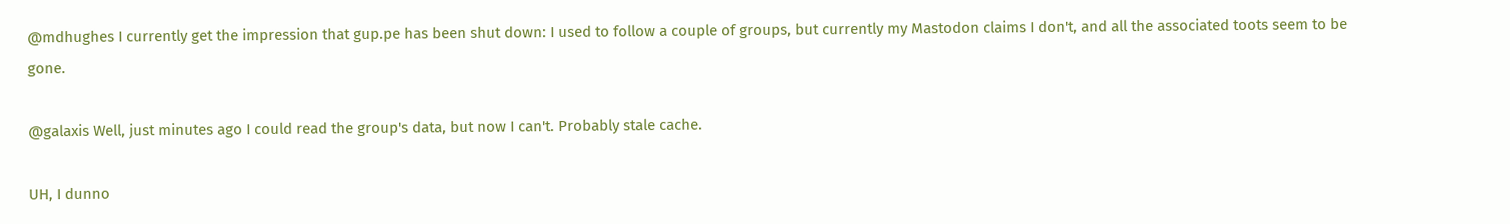@mdhughes I currently get the impression that gup.pe has been shut down: I used to follow a couple of groups, but currently my Mastodon claims I don't, and all the associated toots seem to be gone.

@galaxis Well, just minutes ago I could read the group's data, but now I can't. Probably stale cache.

UH, I dunno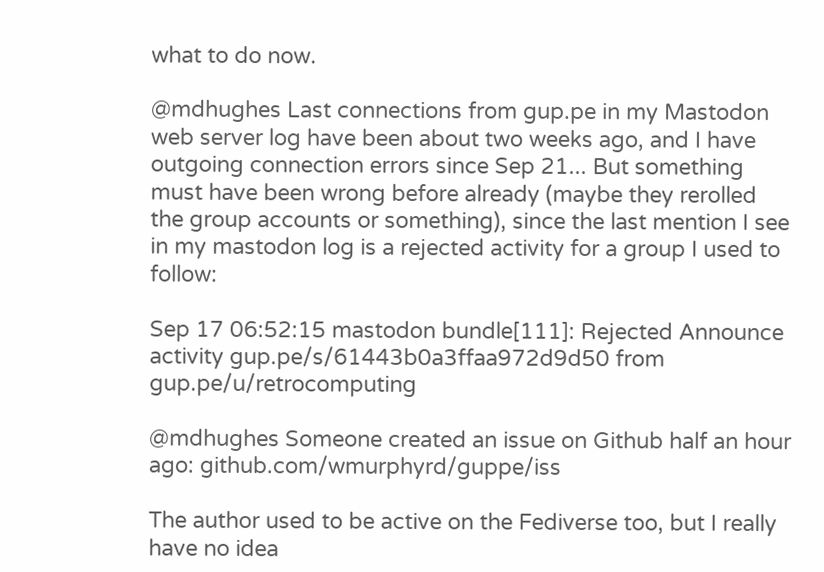what to do now.

@mdhughes Last connections from gup.pe in my Mastodon web server log have been about two weeks ago, and I have outgoing connection errors since Sep 21... But something must have been wrong before already (maybe they rerolled the group accounts or something), since the last mention I see in my mastodon log is a rejected activity for a group I used to follow:

Sep 17 06:52:15 mastodon bundle[111]: Rejected Announce activity gup.pe/s/61443b0a3ffaa972d9d50 from gup.pe/u/retrocomputing

@mdhughes Someone created an issue on Github half an hour ago: github.com/wmurphyrd/guppe/iss

The author used to be active on the Fediverse too, but I really have no idea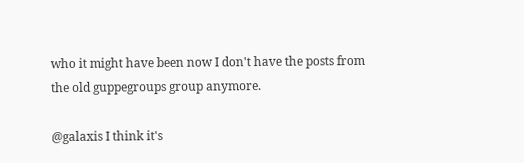who it might have been now I don't have the posts from the old guppegroups group anymore.

@galaxis I think it's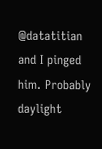@datatitian and I pinged him. Probably daylight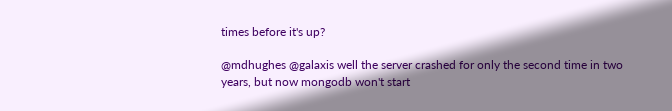times before it's up?

@mdhughes @galaxis well the server crashed for only the second time in two years, but now mongodb won't start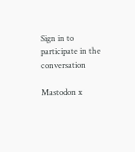Sign in to participate in the conversation

Mastodon x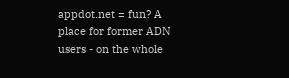appdot.net = fun? A place for former ADN users - on the whole